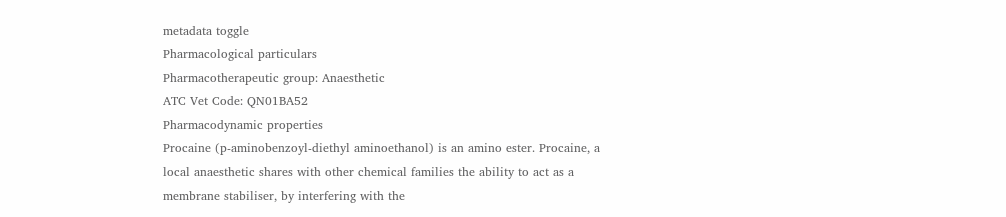metadata toggle
Pharmacological particulars
Pharmacotherapeutic group: Anaesthetic
ATC Vet Code: QN01BA52
Pharmacodynamic properties
Procaine (p-aminobenzoyl-diethyl aminoethanol) is an amino ester. Procaine, a local anaesthetic shares with other chemical families the ability to act as a membrane stabiliser, by interfering with the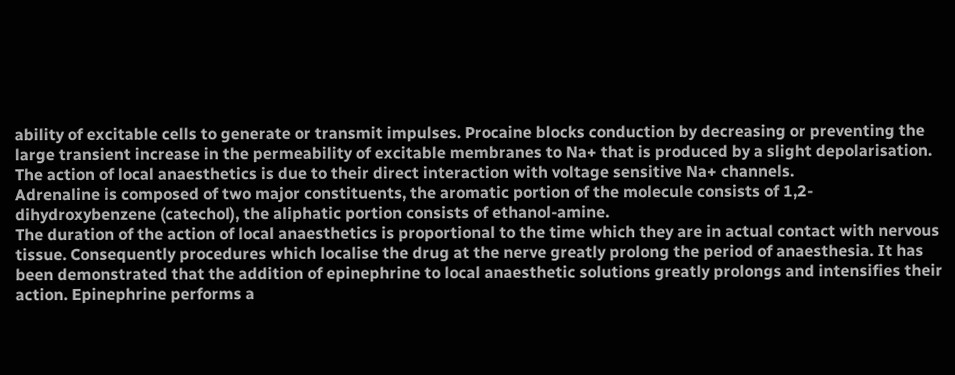ability of excitable cells to generate or transmit impulses. Procaine blocks conduction by decreasing or preventing the large transient increase in the permeability of excitable membranes to Na+ that is produced by a slight depolarisation. The action of local anaesthetics is due to their direct interaction with voltage sensitive Na+ channels.
Adrenaline is composed of two major constituents, the aromatic portion of the molecule consists of 1,2-dihydroxybenzene (catechol), the aliphatic portion consists of ethanol-amine.
The duration of the action of local anaesthetics is proportional to the time which they are in actual contact with nervous tissue. Consequently procedures which localise the drug at the nerve greatly prolong the period of anaesthesia. It has been demonstrated that the addition of epinephrine to local anaesthetic solutions greatly prolongs and intensifies their action. Epinephrine performs a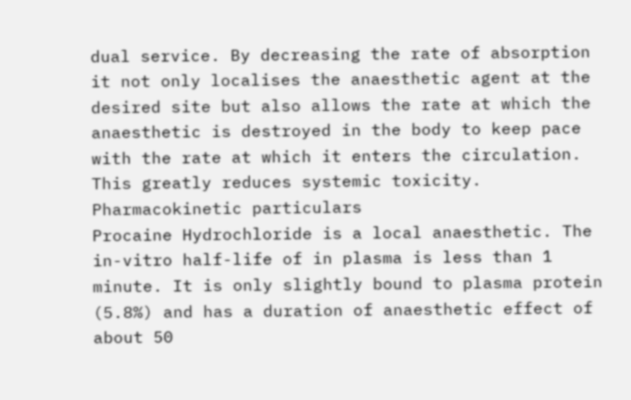dual service. By decreasing the rate of absorption it not only localises the anaesthetic agent at the desired site but also allows the rate at which the anaesthetic is destroyed in the body to keep pace with the rate at which it enters the circulation. This greatly reduces systemic toxicity.
Pharmacokinetic particulars
Procaine Hydrochloride is a local anaesthetic. The in-vitro half-life of in plasma is less than 1 minute. It is only slightly bound to plasma protein (5.8%) and has a duration of anaesthetic effect of about 50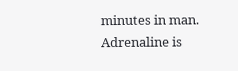minutes in man. Adrenaline is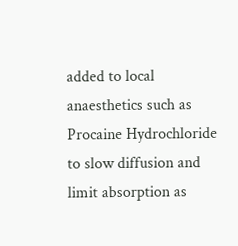added to local anaesthetics such as Procaine Hydrochloride to slow diffusion and limit absorption as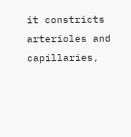it constricts arterioles and capillaries,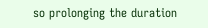so prolonging the duration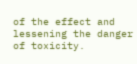of the effect and lessening the danger of toxicity.